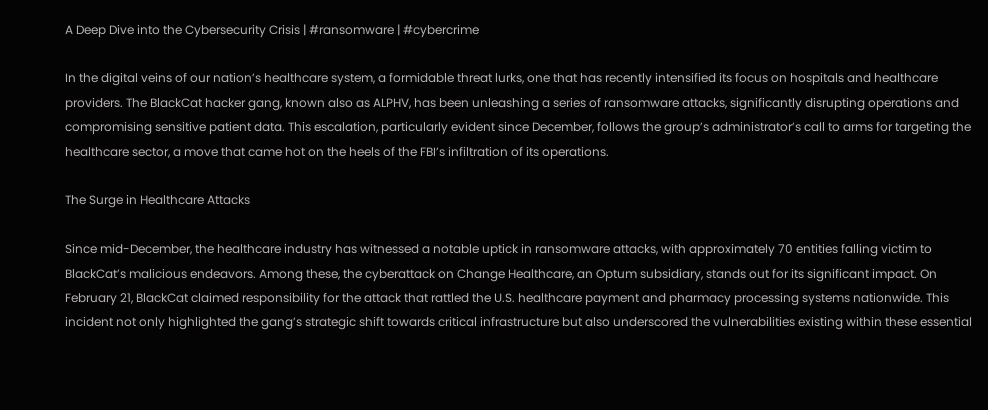A Deep Dive into the Cybersecurity Crisis | #ransomware | #cybercrime

In the digital veins of our nation’s healthcare system, a formidable threat lurks, one that has recently intensified its focus on hospitals and healthcare providers. The BlackCat hacker gang, known also as ALPHV, has been unleashing a series of ransomware attacks, significantly disrupting operations and compromising sensitive patient data. This escalation, particularly evident since December, follows the group’s administrator’s call to arms for targeting the healthcare sector, a move that came hot on the heels of the FBI’s infiltration of its operations.

The Surge in Healthcare Attacks

Since mid-December, the healthcare industry has witnessed a notable uptick in ransomware attacks, with approximately 70 entities falling victim to BlackCat’s malicious endeavors. Among these, the cyberattack on Change Healthcare, an Optum subsidiary, stands out for its significant impact. On February 21, BlackCat claimed responsibility for the attack that rattled the U.S. healthcare payment and pharmacy processing systems nationwide. This incident not only highlighted the gang’s strategic shift towards critical infrastructure but also underscored the vulnerabilities existing within these essential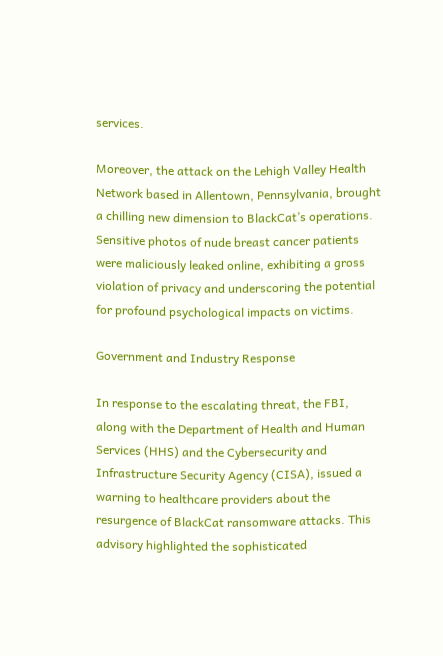services.

Moreover, the attack on the Lehigh Valley Health Network based in Allentown, Pennsylvania, brought a chilling new dimension to BlackCat’s operations. Sensitive photos of nude breast cancer patients were maliciously leaked online, exhibiting a gross violation of privacy and underscoring the potential for profound psychological impacts on victims.

Government and Industry Response

In response to the escalating threat, the FBI, along with the Department of Health and Human Services (HHS) and the Cybersecurity and Infrastructure Security Agency (CISA), issued a warning to healthcare providers about the resurgence of BlackCat ransomware attacks. This advisory highlighted the sophisticated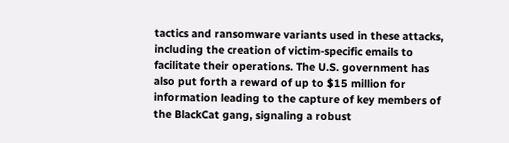tactics and ransomware variants used in these attacks, including the creation of victim-specific emails to facilitate their operations. The U.S. government has also put forth a reward of up to $15 million for information leading to the capture of key members of the BlackCat gang, signaling a robust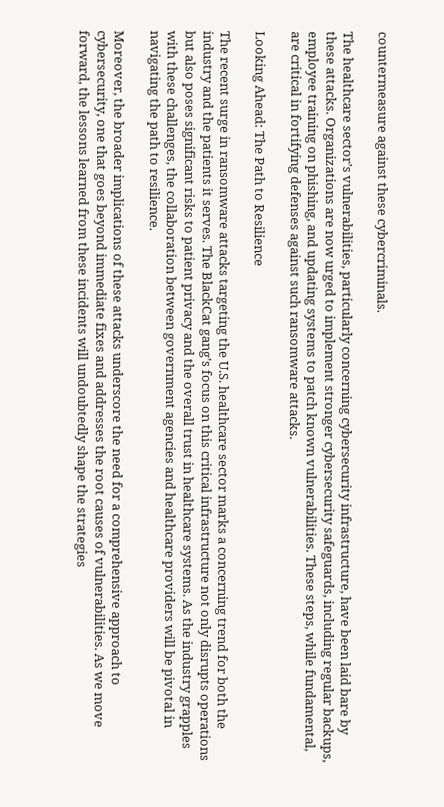countermeasure against these cybercriminals.

The healthcare sector’s vulnerabilities, particularly concerning cybersecurity infrastructure, have been laid bare by these attacks. Organizations are now urged to implement stronger cybersecurity safeguards, including regular backups, employee training on phishing, and updating systems to patch known vulnerabilities. These steps, while fundamental, are critical in fortifying defenses against such ransomware attacks.

Looking Ahead: The Path to Resilience

The recent surge in ransomware attacks targeting the U.S. healthcare sector marks a concerning trend for both the industry and the patients it serves. The BlackCat gang’s focus on this critical infrastructure not only disrupts operations but also poses significant risks to patient privacy and the overall trust in healthcare systems. As the industry grapples with these challenges, the collaboration between government agencies and healthcare providers will be pivotal in navigating the path to resilience.

Moreover, the broader implications of these attacks underscore the need for a comprehensive approach to cybersecurity, one that goes beyond immediate fixes and addresses the root causes of vulnerabilities. As we move forward, the lessons learned from these incidents will undoubtedly shape the strategies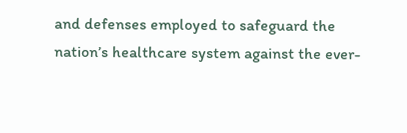and defenses employed to safeguard the nation’s healthcare system against the ever-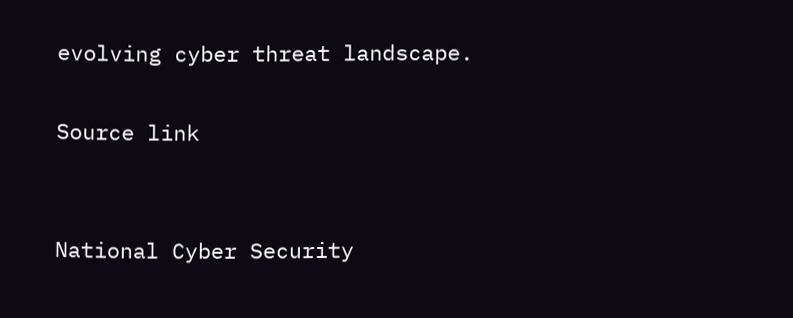evolving cyber threat landscape.

Source link


National Cyber Security